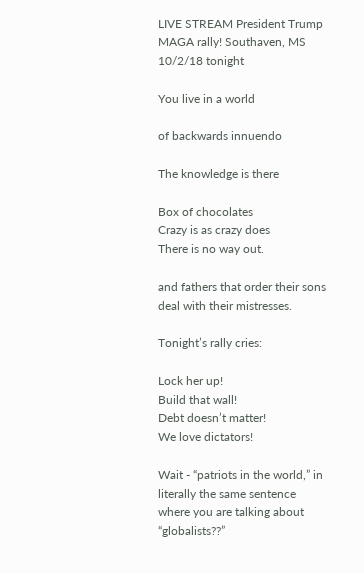LIVE STREAM President Trump MAGA rally! Southaven, MS 10/2/18 tonight

You live in a world

of backwards innuendo

The knowledge is there

Box of chocolates
Crazy is as crazy does
There is no way out.

and fathers that order their sons deal with their mistresses.

Tonight’s rally cries:

Lock her up!
Build that wall!
Debt doesn’t matter!
We love dictators!

Wait - “patriots in the world,” in literally the same sentence where you are talking about “globalists??”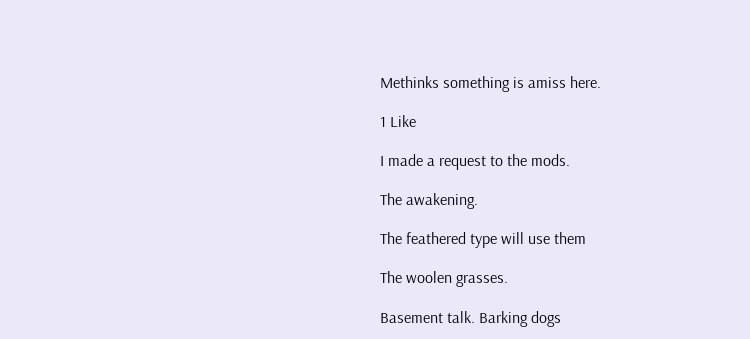Methinks something is amiss here.

1 Like

I made a request to the mods.

The awakening.

The feathered type will use them

The woolen grasses.

Basement talk. Barking dogs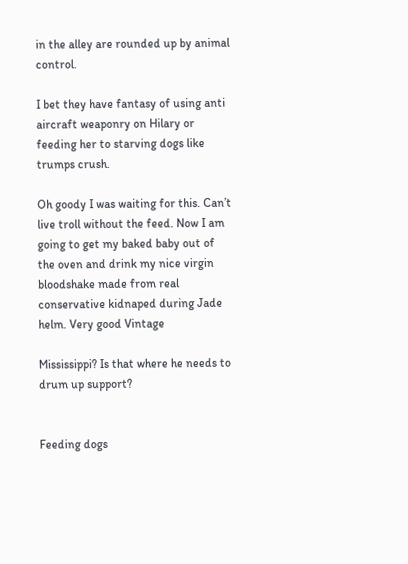in the alley are rounded up by animal control.

I bet they have fantasy of using anti aircraft weaponry on Hilary or feeding her to starving dogs like trumps crush.

Oh goody I was waiting for this. Can’t live troll without the feed. Now I am going to get my baked baby out of the oven and drink my nice virgin bloodshake made from real conservative kidnaped during Jade helm. Very good Vintage

Mississippi? Is that where he needs to drum up support?


Feeding dogs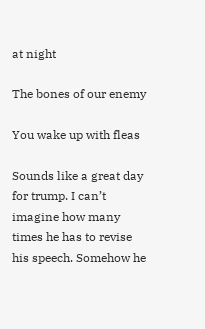at night

The bones of our enemy

You wake up with fleas

Sounds like a great day for trump. I can’t imagine how many times he has to revise his speech. Somehow he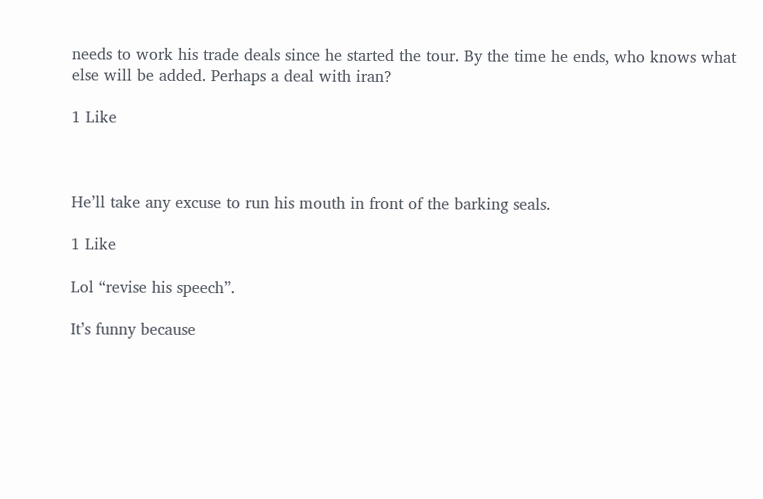needs to work his trade deals since he started the tour. By the time he ends, who knows what else will be added. Perhaps a deal with iran?

1 Like



He’ll take any excuse to run his mouth in front of the barking seals.

1 Like

Lol “revise his speech”.

It’s funny because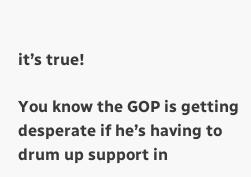it’s true!

You know the GOP is getting desperate if he’s having to drum up support in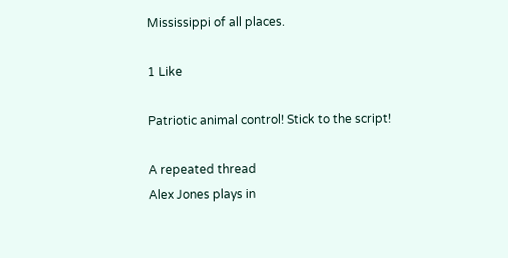Mississippi of all places.

1 Like

Patriotic animal control! Stick to the script!

A repeated thread
Alex Jones plays in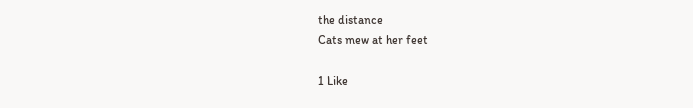the distance
Cats mew at her feet

1 Like